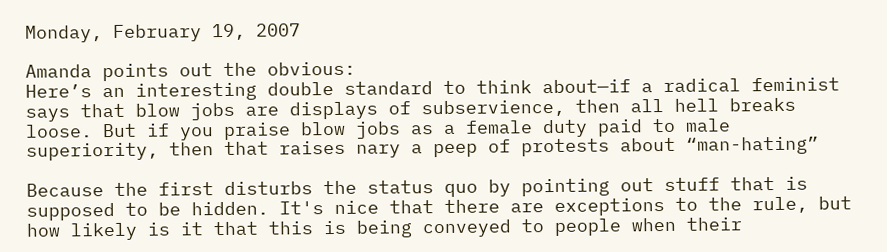Monday, February 19, 2007

Amanda points out the obvious:
Here’s an interesting double standard to think about—if a radical feminist says that blow jobs are displays of subservience, then all hell breaks loose. But if you praise blow jobs as a female duty paid to male superiority, then that raises nary a peep of protests about “man-hating”

Because the first disturbs the status quo by pointing out stuff that is supposed to be hidden. It's nice that there are exceptions to the rule, but how likely is it that this is being conveyed to people when their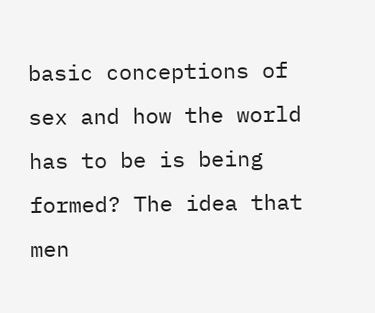basic conceptions of sex and how the world has to be is being formed? The idea that men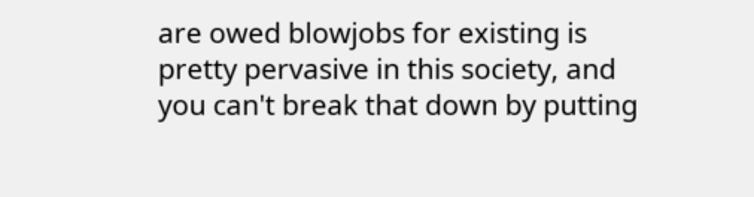are owed blowjobs for existing is pretty pervasive in this society, and you can't break that down by putting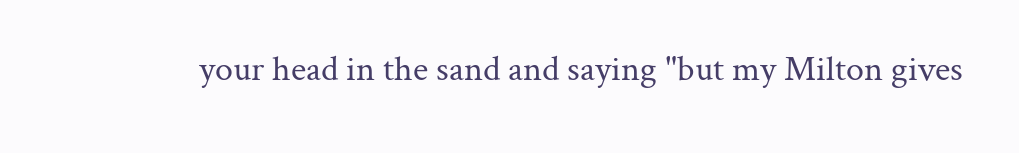your head in the sand and saying "but my Milton gives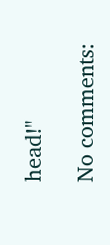head!"

No comments: